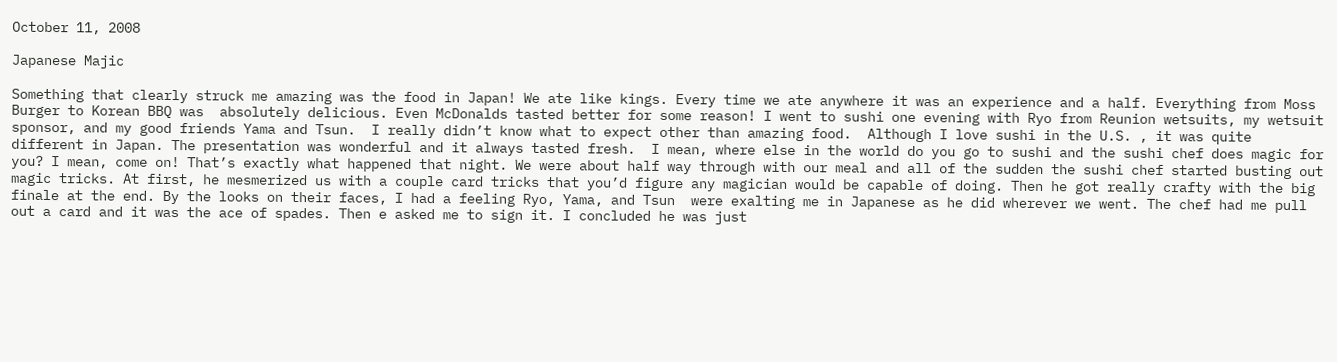October 11, 2008

Japanese Majic

Something that clearly struck me amazing was the food in Japan! We ate like kings. Every time we ate anywhere it was an experience and a half. Everything from Moss Burger to Korean BBQ was  absolutely delicious. Even McDonalds tasted better for some reason! I went to sushi one evening with Ryo from Reunion wetsuits, my wetsuit sponsor, and my good friends Yama and Tsun.  I really didn’t know what to expect other than amazing food.  Although I love sushi in the U.S. , it was quite different in Japan. The presentation was wonderful and it always tasted fresh.  I mean, where else in the world do you go to sushi and the sushi chef does magic for you? I mean, come on! That’s exactly what happened that night. We were about half way through with our meal and all of the sudden the sushi chef started busting out magic tricks. At first, he mesmerized us with a couple card tricks that you’d figure any magician would be capable of doing. Then he got really crafty with the big finale at the end. By the looks on their faces, I had a feeling Ryo, Yama, and Tsun  were exalting me in Japanese as he did wherever we went. The chef had me pull out a card and it was the ace of spades. Then e asked me to sign it. I concluded he was just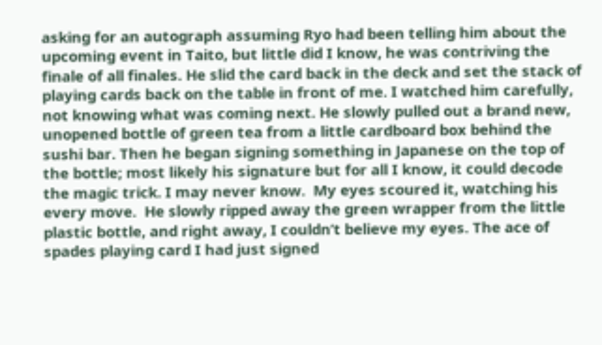asking for an autograph assuming Ryo had been telling him about the upcoming event in Taito, but little did I know, he was contriving the finale of all finales. He slid the card back in the deck and set the stack of playing cards back on the table in front of me. I watched him carefully, not knowing what was coming next. He slowly pulled out a brand new, unopened bottle of green tea from a little cardboard box behind the sushi bar. Then he began signing something in Japanese on the top of the bottle; most likely his signature but for all I know, it could decode the magic trick. I may never know.  My eyes scoured it, watching his every move.  He slowly ripped away the green wrapper from the little plastic bottle, and right away, I couldn’t believe my eyes. The ace of spades playing card I had just signed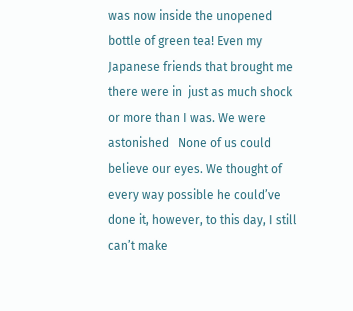was now inside the unopened bottle of green tea! Even my Japanese friends that brought me there were in  just as much shock or more than I was. We were astonished   None of us could believe our eyes. We thought of every way possible he could’ve done it, however, to this day, I still can’t make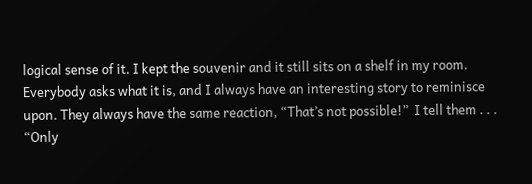logical sense of it. I kept the souvenir and it still sits on a shelf in my room. Everybody asks what it is, and I always have an interesting story to reminisce upon. They always have the same reaction, “That’s not possible!”  I tell them . . . “Only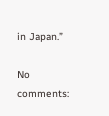in Japan.”

No comments: